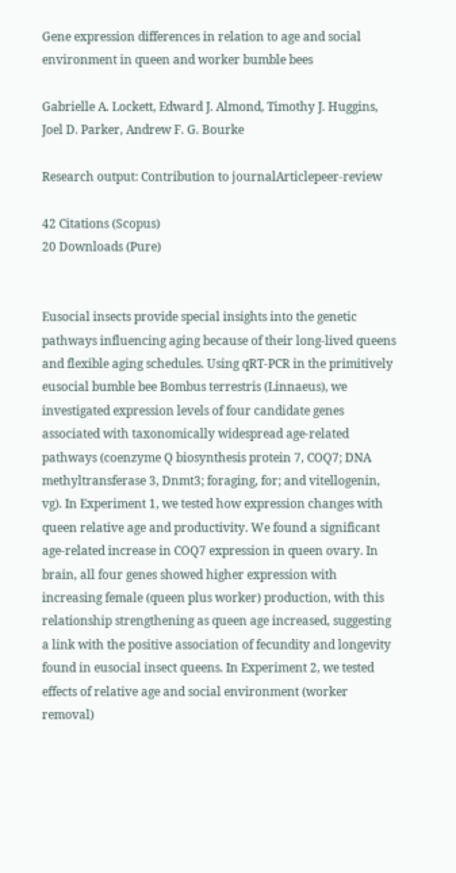Gene expression differences in relation to age and social environment in queen and worker bumble bees

Gabrielle A. Lockett, Edward J. Almond, Timothy J. Huggins, Joel D. Parker, Andrew F. G. Bourke

Research output: Contribution to journalArticlepeer-review

42 Citations (Scopus)
20 Downloads (Pure)


Eusocial insects provide special insights into the genetic pathways influencing aging because of their long-lived queens and flexible aging schedules. Using qRT-PCR in the primitively eusocial bumble bee Bombus terrestris (Linnaeus), we investigated expression levels of four candidate genes associated with taxonomically widespread age-related pathways (coenzyme Q biosynthesis protein 7, COQ7; DNA methyltransferase 3, Dnmt3; foraging, for; and vitellogenin, vg). In Experiment 1, we tested how expression changes with queen relative age and productivity. We found a significant age-related increase in COQ7 expression in queen ovary. In brain, all four genes showed higher expression with increasing female (queen plus worker) production, with this relationship strengthening as queen age increased, suggesting a link with the positive association of fecundity and longevity found in eusocial insect queens. In Experiment 2, we tested effects of relative age and social environment (worker removal)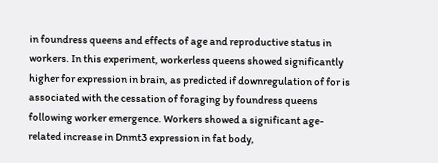in foundress queens and effects of age and reproductive status in workers. In this experiment, workerless queens showed significantly higher for expression in brain, as predicted if downregulation of for is associated with the cessation of foraging by foundress queens following worker emergence. Workers showed a significant age-related increase in Dnmt3 expression in fat body,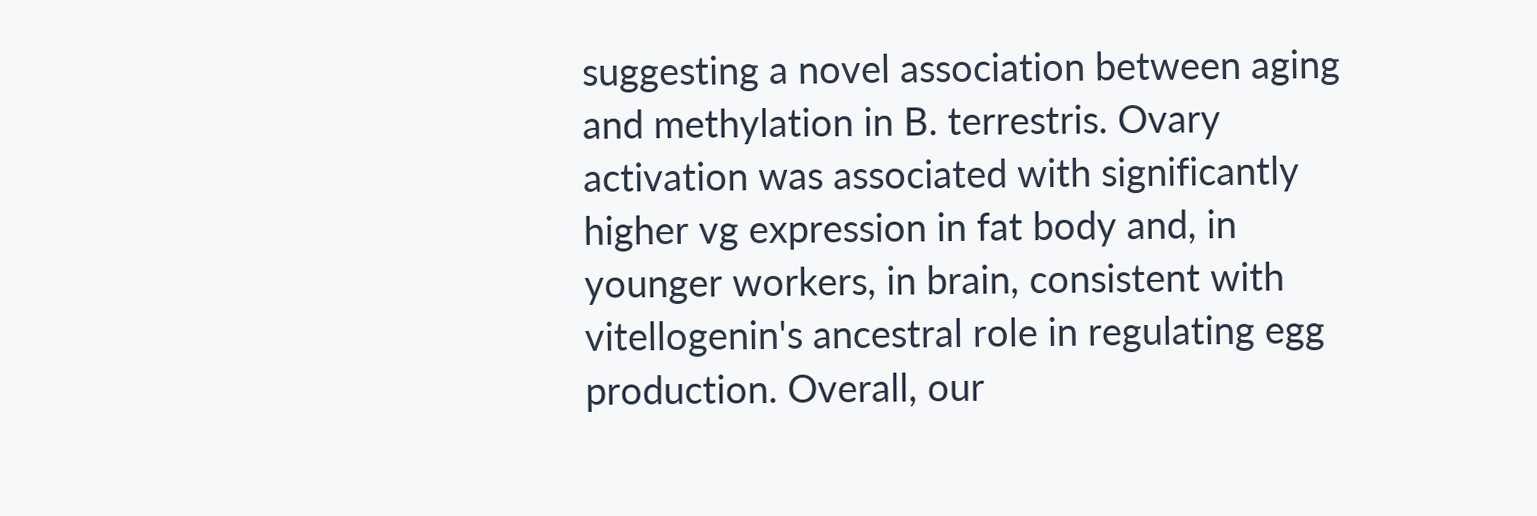suggesting a novel association between aging and methylation in B. terrestris. Ovary activation was associated with significantly higher vg expression in fat body and, in younger workers, in brain, consistent with vitellogenin's ancestral role in regulating egg production. Overall, our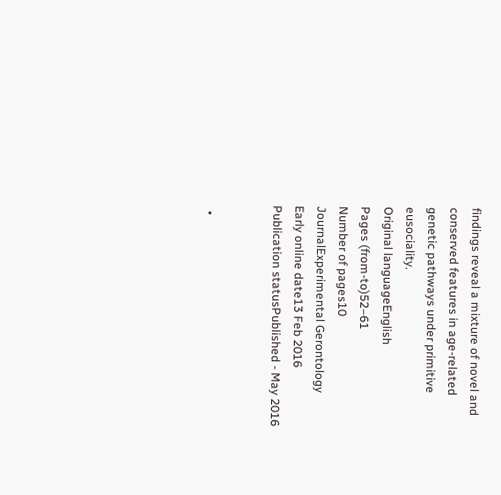findings reveal a mixture of novel and conserved features in age-related genetic pathways under primitive eusociality.
Original languageEnglish
Pages (from-to)52–61
Number of pages10
JournalExperimental Gerontology
Early online date13 Feb 2016
Publication statusPublished - May 2016


  •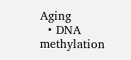Aging
  • DNA methylation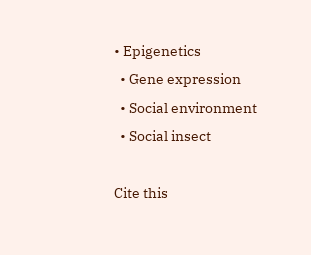• Epigenetics
  • Gene expression
  • Social environment
  • Social insect

Cite this